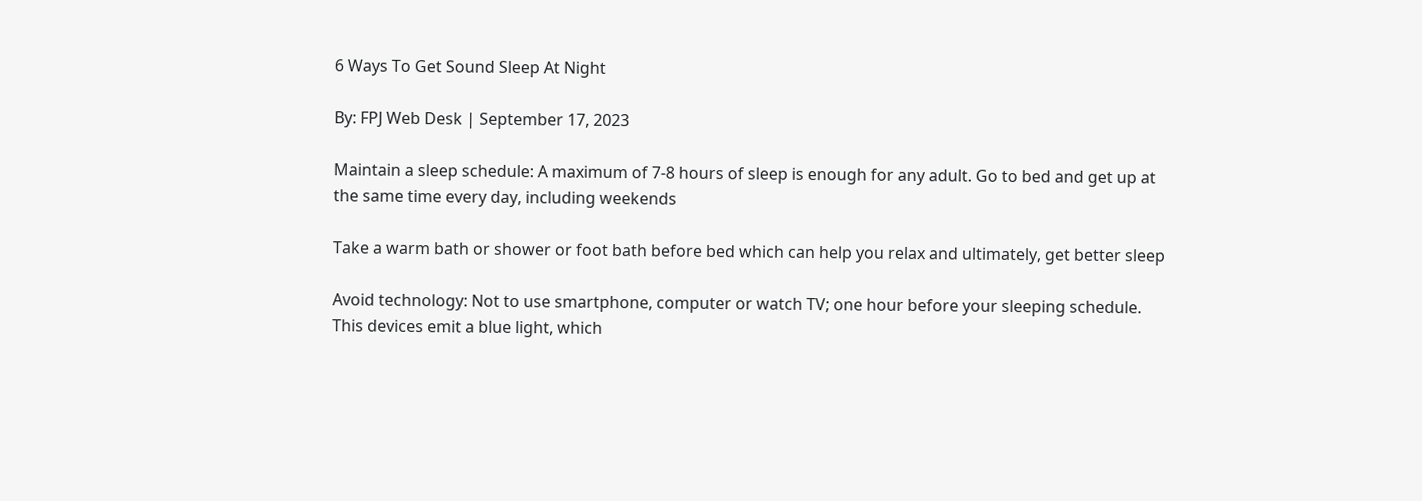6 Ways To Get Sound Sleep At Night

By: FPJ Web Desk | September 17, 2023

Maintain a sleep schedule: A maximum of 7-8 hours of sleep is enough for any adult. Go to bed and get up at the same time every day, including weekends

Take a warm bath or shower or foot bath before bed which can help you relax and ultimately, get better sleep

Avoid technology: Not to use smartphone, computer or watch TV; one hour before your sleeping schedule. This devices emit a blue light, which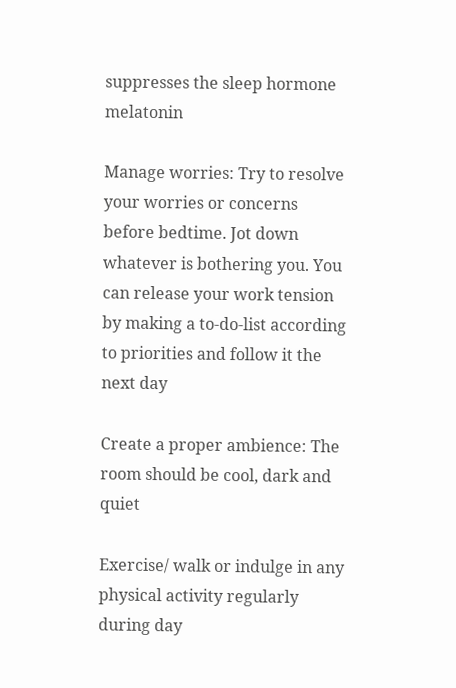suppresses the sleep hormone melatonin

Manage worries: Try to resolve your worries or concerns before bedtime. Jot down whatever is bothering you. You can release your work tension by making a to-do-list according to priorities and follow it the next day

Create a proper ambience: The room should be cool, dark and quiet

Exercise/ walk or indulge in any physical activity regularly during day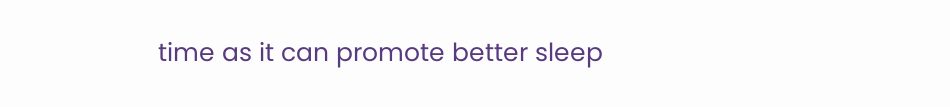time as it can promote better sleep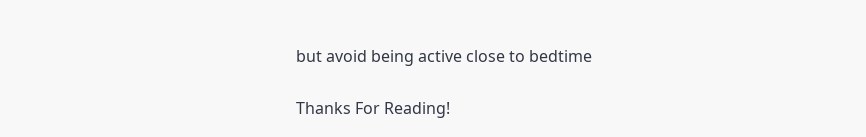but avoid being active close to bedtime

Thanks For Reading!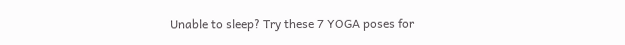Unable to sleep? Try these 7 YOGA poses for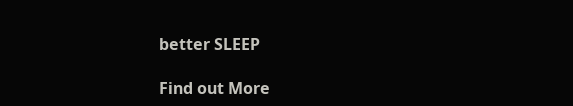better SLEEP

Find out More